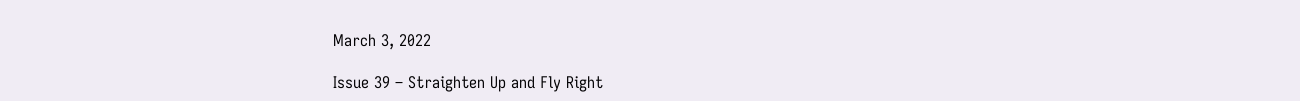March 3, 2022

Issue 39 – Straighten Up and Fly Right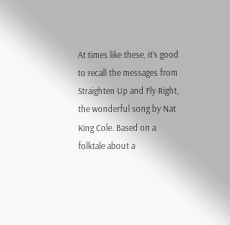At times like these, it’s good to recall the messages from Straighten Up and Fly Right, the wonderful song by Nat King Cole. Based on a folktale about a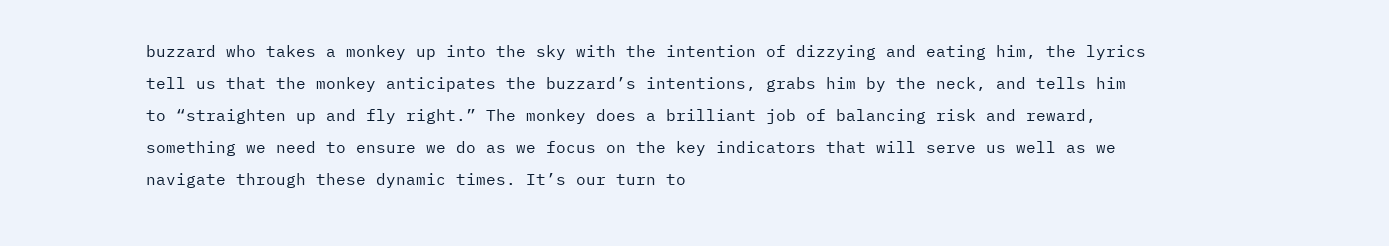buzzard who takes a monkey up into the sky with the intention of dizzying and eating him, the lyrics tell us that the monkey anticipates the buzzard’s intentions, grabs him by the neck, and tells him to “straighten up and fly right.” The monkey does a brilliant job of balancing risk and reward, something we need to ensure we do as we focus on the key indicators that will serve us well as we navigate through these dynamic times. It’s our turn to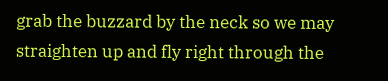grab the buzzard by the neck so we may straighten up and fly right through the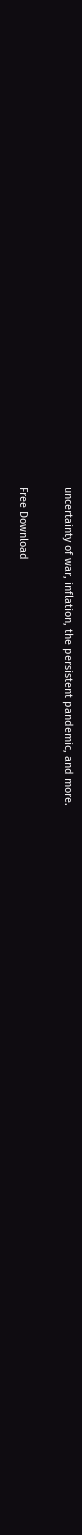uncertainty of war, inflation, the persistent pandemic, and more.

Free Download